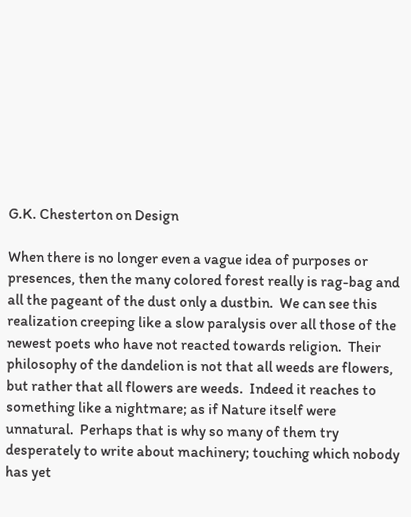G.K. Chesterton on Design

When there is no longer even a vague idea of purposes or presences, then the many colored forest really is rag-bag and all the pageant of the dust only a dustbin.  We can see this realization creeping like a slow paralysis over all those of the newest poets who have not reacted towards religion.  Their philosophy of the dandelion is not that all weeds are flowers, but rather that all flowers are weeds.  Indeed it reaches to something like a nightmare; as if Nature itself were unnatural.  Perhaps that is why so many of them try desperately to write about machinery; touching which nobody has yet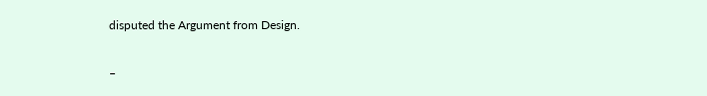disputed the Argument from Design.

–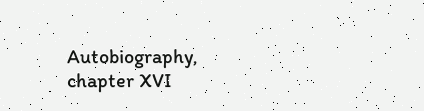Autobiography, chapter XVI